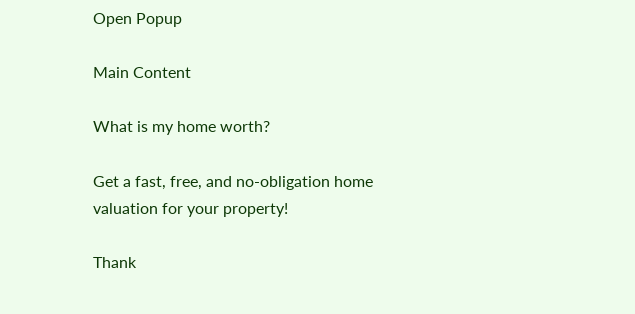Open Popup

Main Content

What is my home worth?

Get a fast, free, and no-obligation home valuation for your property!

Thank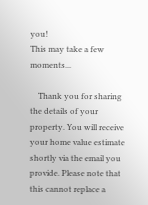you!
This may take a few moments...

    Thank you for sharing the details of your property. You will receive your home value estimate shortly via the email you provide. Please note that this cannot replace a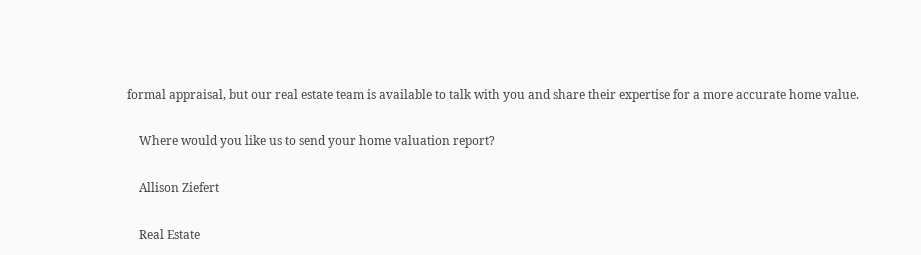formal appraisal, but our real estate team is available to talk with you and share their expertise for a more accurate home value.

    Where would you like us to send your home valuation report?

    Allison Ziefert

    Real Estate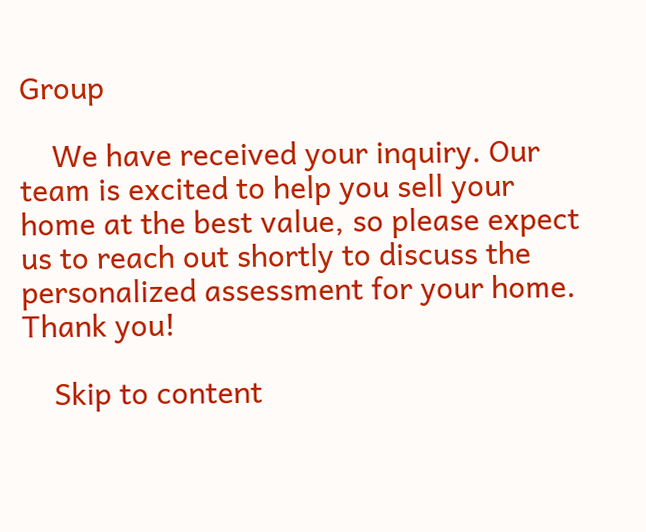Group

    We have received your inquiry. Our team is excited to help you sell your home at the best value, so please expect us to reach out shortly to discuss the personalized assessment for your home. Thank you!

    Skip to content